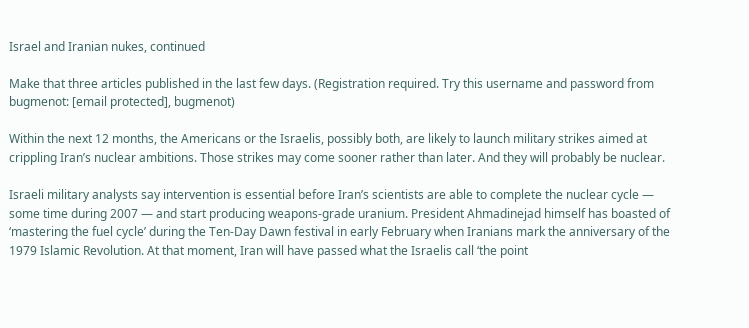Israel and Iranian nukes, continued

Make that three articles published in the last few days. (Registration required. Try this username and password from bugmenot: [email protected], bugmenot)

Within the next 12 months, the Americans or the Israelis, possibly both, are likely to launch military strikes aimed at crippling Iran’s nuclear ambitions. Those strikes may come sooner rather than later. And they will probably be nuclear.

Israeli military analysts say intervention is essential before Iran’s scientists are able to complete the nuclear cycle — some time during 2007 — and start producing weapons-grade uranium. President Ahmadinejad himself has boasted of ‘mastering the fuel cycle’ during the Ten-Day Dawn festival in early February when Iranians mark the anniversary of the 1979 Islamic Revolution. At that moment, Iran will have passed what the Israelis call ‘the point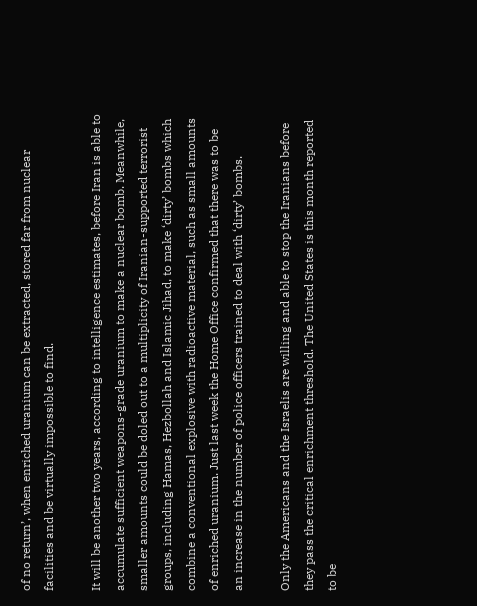of no return’, when enriched uranium can be extracted, stored far from nuclear facilities and be virtually impossible to find.

It will be another two years, according to intelligence estimates, before Iran is able to accumulate sufficient weapons-grade uranium to make a nuclear bomb. Meanwhile, smaller amounts could be doled out to a multiplicity of Iranian-supported terrorist groups, including Hamas, Hezbollah and Islamic Jihad, to make ‘dirty’ bombs which combine a conventional explosive with radioactive material, such as small amounts of enriched uranium. Just last week the Home Office confirmed that there was to be an increase in the number of police officers trained to deal with ‘dirty’ bombs.

Only the Americans and the Israelis are willing and able to stop the Iranians before they pass the critical enrichment threshold. The United States is this month reported to be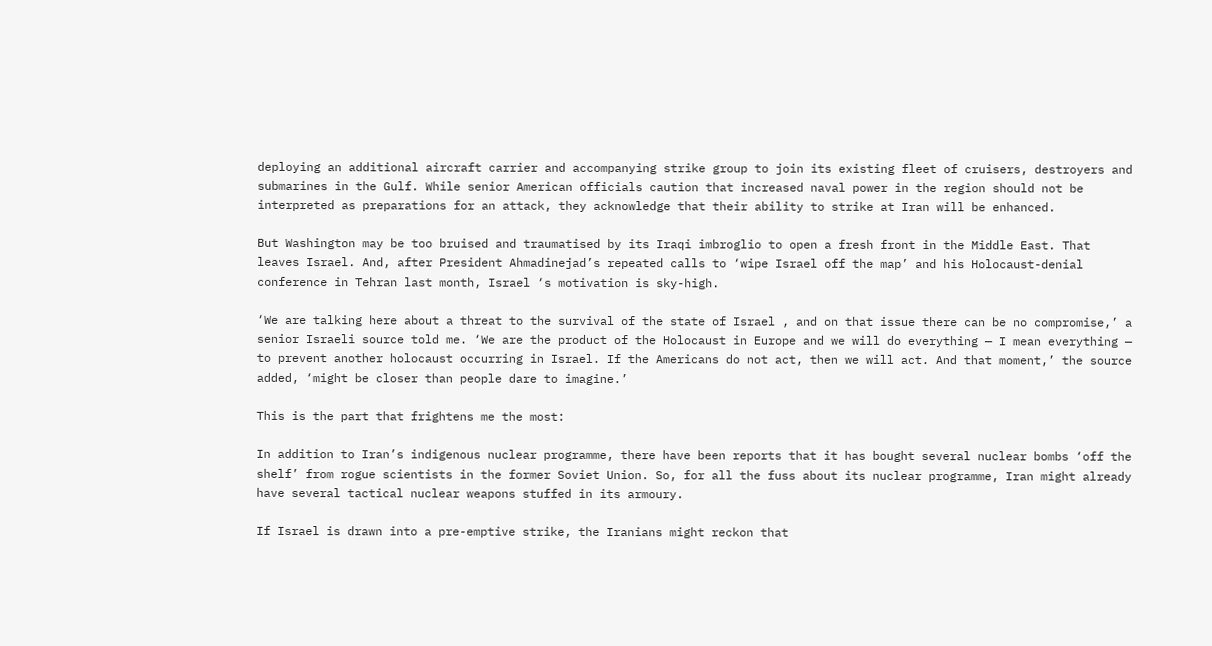deploying an additional aircraft carrier and accompanying strike group to join its existing fleet of cruisers, destroyers and submarines in the Gulf. While senior American officials caution that increased naval power in the region should not be interpreted as preparations for an attack, they acknowledge that their ability to strike at Iran will be enhanced.

But Washington may be too bruised and traumatised by its Iraqi imbroglio to open a fresh front in the Middle East. That leaves Israel. And, after President Ahmadinejad’s repeated calls to ‘wipe Israel off the map’ and his Holocaust-denial conference in Tehran last month, Israel ‘s motivation is sky-high.

‘We are talking here about a threat to the survival of the state of Israel , and on that issue there can be no compromise,’ a senior Israeli source told me. ‘We are the product of the Holocaust in Europe and we will do everything — I mean everything — to prevent another holocaust occurring in Israel. If the Americans do not act, then we will act. And that moment,’ the source added, ‘might be closer than people dare to imagine.’

This is the part that frightens me the most:

In addition to Iran’s indigenous nuclear programme, there have been reports that it has bought several nuclear bombs ‘off the shelf’ from rogue scientists in the former Soviet Union. So, for all the fuss about its nuclear programme, Iran might already have several tactical nuclear weapons stuffed in its armoury.

If Israel is drawn into a pre-emptive strike, the Iranians might reckon that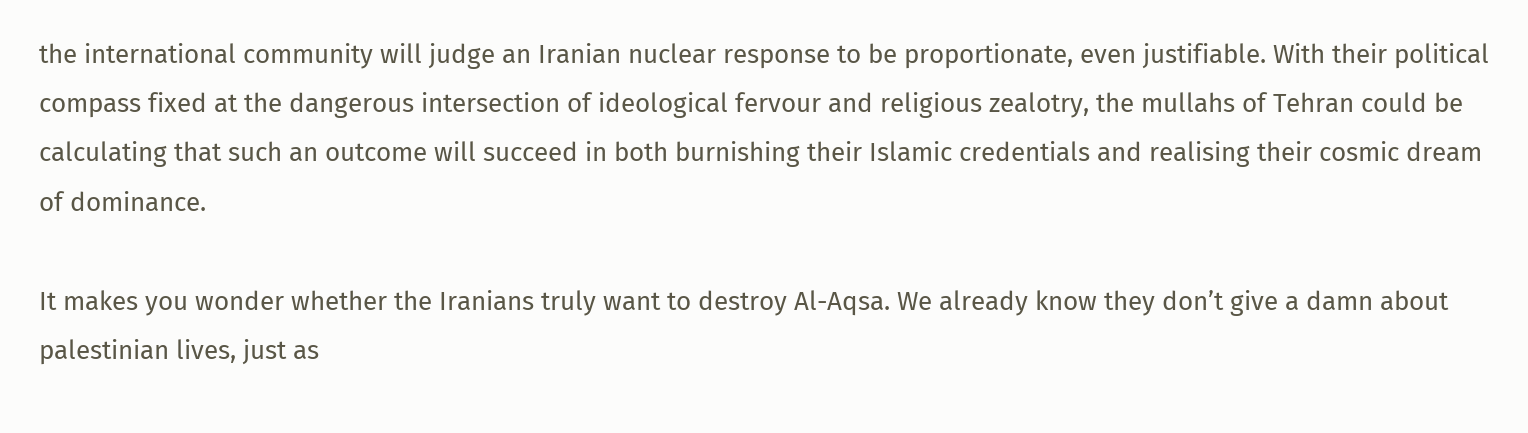the international community will judge an Iranian nuclear response to be proportionate, even justifiable. With their political compass fixed at the dangerous intersection of ideological fervour and religious zealotry, the mullahs of Tehran could be calculating that such an outcome will succeed in both burnishing their Islamic credentials and realising their cosmic dream of dominance.

It makes you wonder whether the Iranians truly want to destroy Al-Aqsa. We already know they don’t give a damn about palestinian lives, just as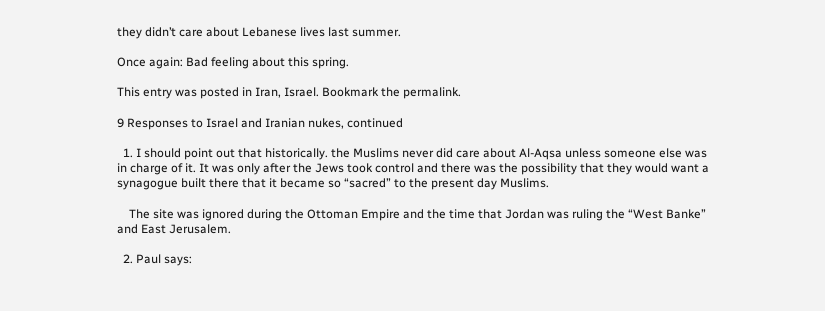they didn’t care about Lebanese lives last summer.

Once again: Bad feeling about this spring.

This entry was posted in Iran, Israel. Bookmark the permalink.

9 Responses to Israel and Iranian nukes, continued

  1. I should point out that historically. the Muslims never did care about Al-Aqsa unless someone else was in charge of it. It was only after the Jews took control and there was the possibility that they would want a synagogue built there that it became so “sacred” to the present day Muslims.

    The site was ignored during the Ottoman Empire and the time that Jordan was ruling the “West Banke” and East Jerusalem.

  2. Paul says: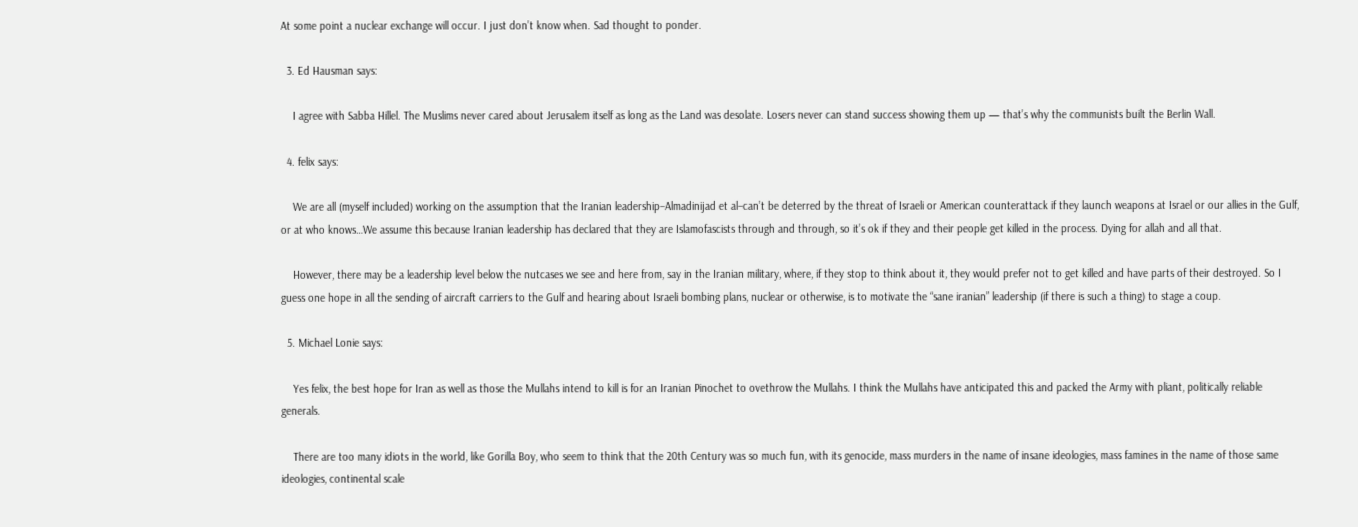At some point a nuclear exchange will occur. I just don’t know when. Sad thought to ponder.

  3. Ed Hausman says:

    I agree with Sabba Hillel. The Muslims never cared about Jerusalem itself as long as the Land was desolate. Losers never can stand success showing them up — that’s why the communists built the Berlin Wall.

  4. felix says:

    We are all (myself included) working on the assumption that the Iranian leadership–Almadinijad et al–can’t be deterred by the threat of Israeli or American counterattack if they launch weapons at Israel or our allies in the Gulf, or at who knows…We assume this because Iranian leadership has declared that they are Islamofascists through and through, so it’s ok if they and their people get killed in the process. Dying for allah and all that.

    However, there may be a leadership level below the nutcases we see and here from, say in the Iranian military, where, if they stop to think about it, they would prefer not to get killed and have parts of their destroyed. So I guess one hope in all the sending of aircraft carriers to the Gulf and hearing about Israeli bombing plans, nuclear or otherwise, is to motivate the “sane iranian” leadership (if there is such a thing) to stage a coup.

  5. Michael Lonie says:

    Yes felix, the best hope for Iran as well as those the Mullahs intend to kill is for an Iranian Pinochet to ovethrow the Mullahs. I think the Mullahs have anticipated this and packed the Army with pliant, politically reliable generals.

    There are too many idiots in the world, like Gorilla Boy, who seem to think that the 20th Century was so much fun, with its genocide, mass murders in the name of insane ideologies, mass famines in the name of those same ideologies, continental scale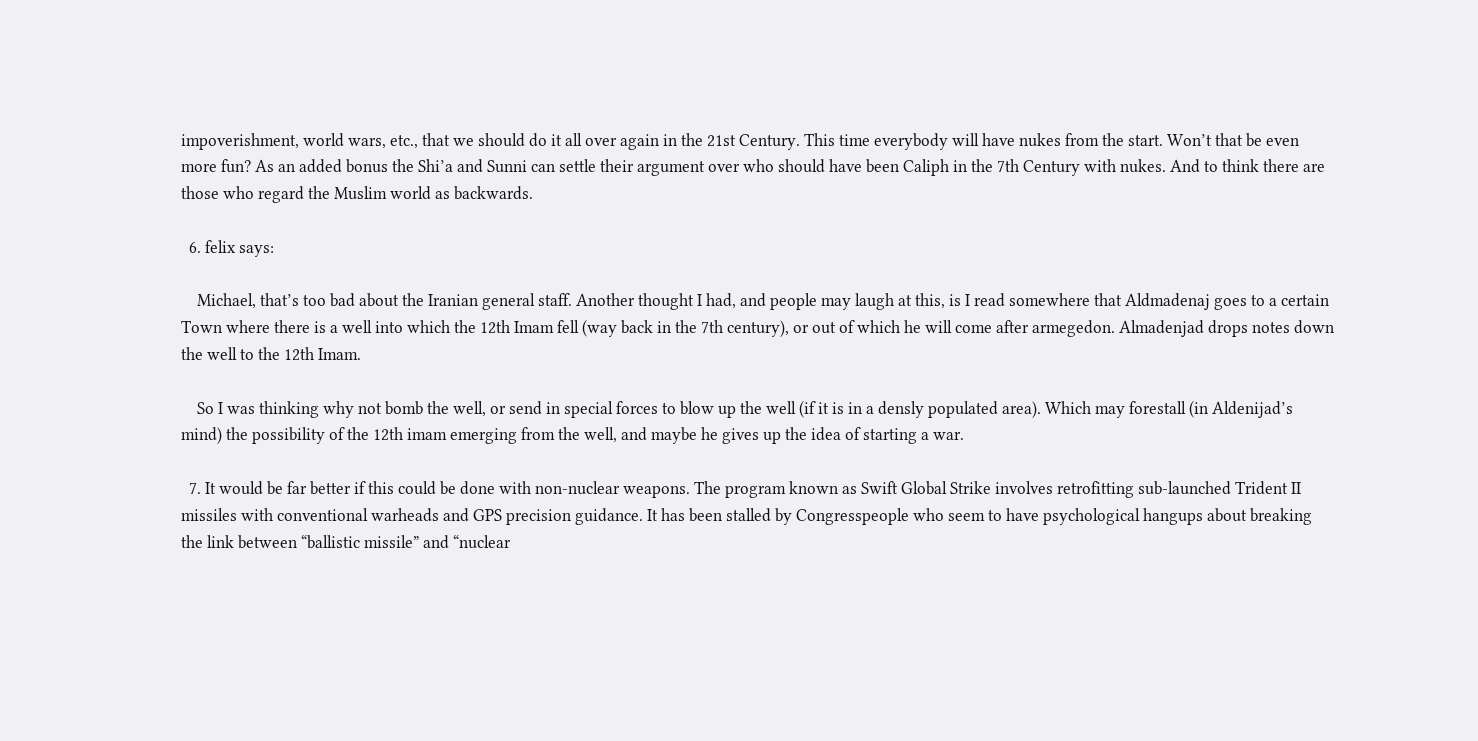impoverishment, world wars, etc., that we should do it all over again in the 21st Century. This time everybody will have nukes from the start. Won’t that be even more fun? As an added bonus the Shi’a and Sunni can settle their argument over who should have been Caliph in the 7th Century with nukes. And to think there are those who regard the Muslim world as backwards.

  6. felix says:

    Michael, that’s too bad about the Iranian general staff. Another thought I had, and people may laugh at this, is I read somewhere that Aldmadenaj goes to a certain Town where there is a well into which the 12th Imam fell (way back in the 7th century), or out of which he will come after armegedon. Almadenjad drops notes down the well to the 12th Imam.

    So I was thinking why not bomb the well, or send in special forces to blow up the well (if it is in a densly populated area). Which may forestall (in Aldenijad’s mind) the possibility of the 12th imam emerging from the well, and maybe he gives up the idea of starting a war.

  7. It would be far better if this could be done with non-nuclear weapons. The program known as Swift Global Strike involves retrofitting sub-launched Trident II missiles with conventional warheads and GPS precision guidance. It has been stalled by Congresspeople who seem to have psychological hangups about breaking the link between “ballistic missile” and “nuclear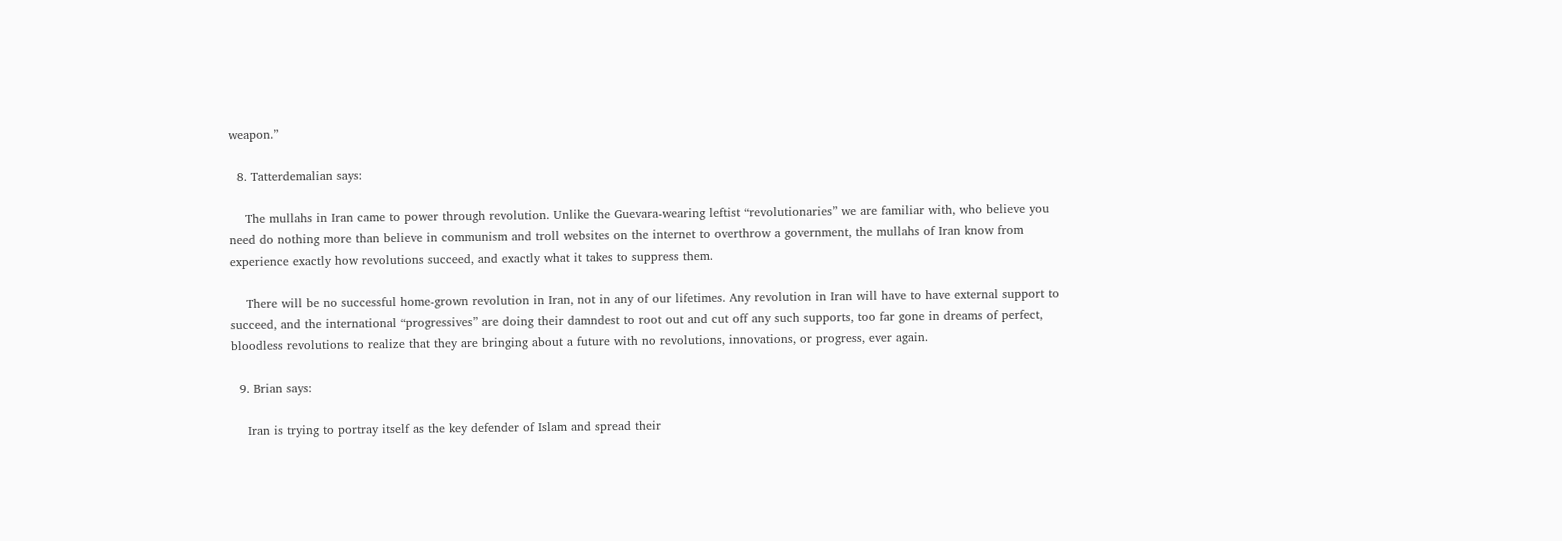weapon.”

  8. Tatterdemalian says:

    The mullahs in Iran came to power through revolution. Unlike the Guevara-wearing leftist “revolutionaries” we are familiar with, who believe you need do nothing more than believe in communism and troll websites on the internet to overthrow a government, the mullahs of Iran know from experience exactly how revolutions succeed, and exactly what it takes to suppress them.

    There will be no successful home-grown revolution in Iran, not in any of our lifetimes. Any revolution in Iran will have to have external support to succeed, and the international “progressives” are doing their damndest to root out and cut off any such supports, too far gone in dreams of perfect, bloodless revolutions to realize that they are bringing about a future with no revolutions, innovations, or progress, ever again.

  9. Brian says:

    Iran is trying to portray itself as the key defender of Islam and spread their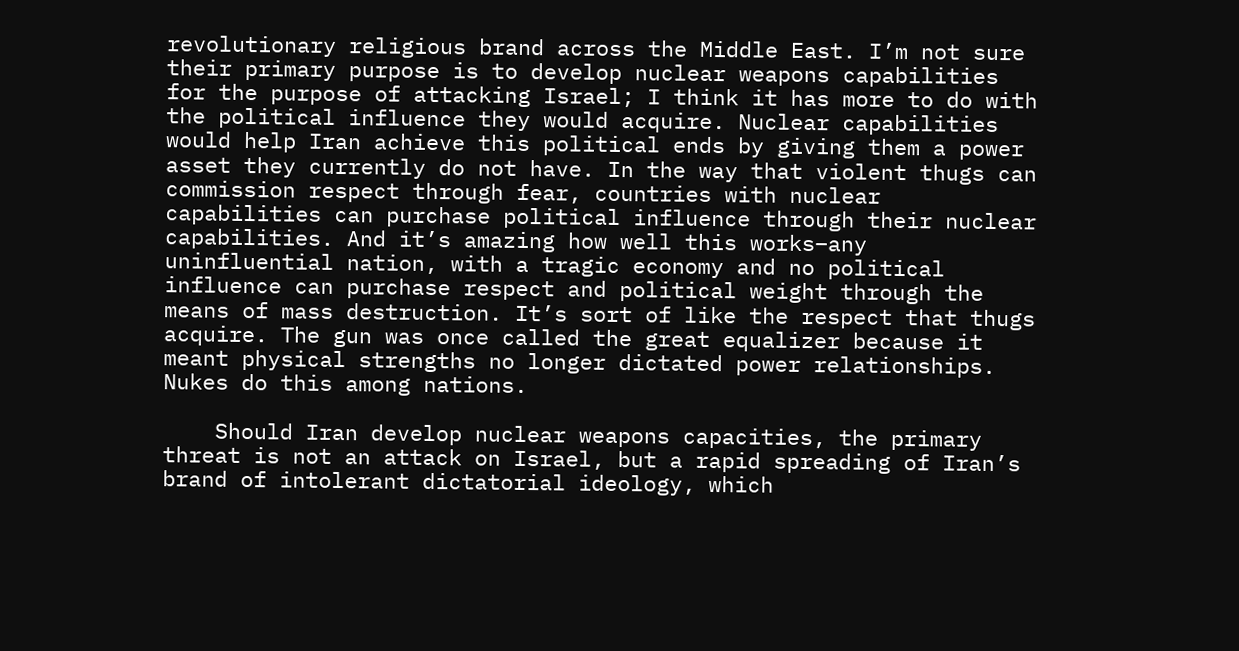revolutionary religious brand across the Middle East. I’m not sure their primary purpose is to develop nuclear weapons capabilities for the purpose of attacking Israel; I think it has more to do with the political influence they would acquire. Nuclear capabilities would help Iran achieve this political ends by giving them a power asset they currently do not have. In the way that violent thugs can commission respect through fear, countries with nuclear capabilities can purchase political influence through their nuclear capabilities. And it’s amazing how well this works–any uninfluential nation, with a tragic economy and no political influence can purchase respect and political weight through the means of mass destruction. It’s sort of like the respect that thugs acquire. The gun was once called the great equalizer because it meant physical strengths no longer dictated power relationships. Nukes do this among nations.

    Should Iran develop nuclear weapons capacities, the primary threat is not an attack on Israel, but a rapid spreading of Iran’s brand of intolerant dictatorial ideology, which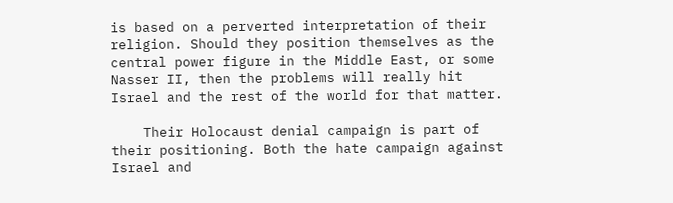is based on a perverted interpretation of their religion. Should they position themselves as the central power figure in the Middle East, or some Nasser II, then the problems will really hit Israel and the rest of the world for that matter.

    Their Holocaust denial campaign is part of their positioning. Both the hate campaign against Israel and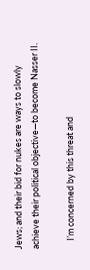Jews; and their bid for nukes are ways to slowly achieve their political objective—to become Nasser II.

    I’m concerned by this threat and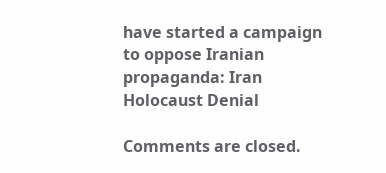have started a campaign to oppose Iranian propaganda: Iran Holocaust Denial

Comments are closed.